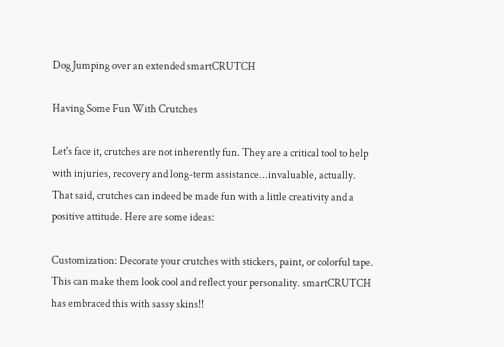Dog Jumping over an extended smartCRUTCH

Having Some Fun With Crutches

Let's face it, crutches are not inherently fun. They are a critical tool to help with injuries, recovery and long-term assistance...invaluable, actually. That said, crutches can indeed be made fun with a little creativity and a positive attitude. Here are some ideas:

Customization: Decorate your crutches with stickers, paint, or colorful tape. This can make them look cool and reflect your personality. smartCRUTCH has embraced this with sassy skins!!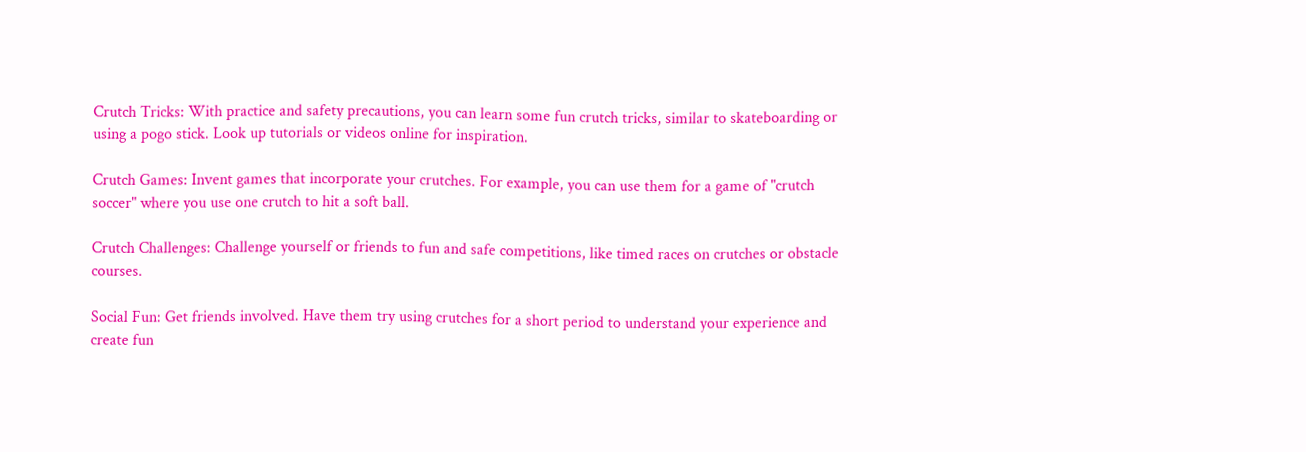Crutch Tricks: With practice and safety precautions, you can learn some fun crutch tricks, similar to skateboarding or using a pogo stick. Look up tutorials or videos online for inspiration.

Crutch Games: Invent games that incorporate your crutches. For example, you can use them for a game of "crutch soccer" where you use one crutch to hit a soft ball.

Crutch Challenges: Challenge yourself or friends to fun and safe competitions, like timed races on crutches or obstacle courses.

Social Fun: Get friends involved. Have them try using crutches for a short period to understand your experience and create fun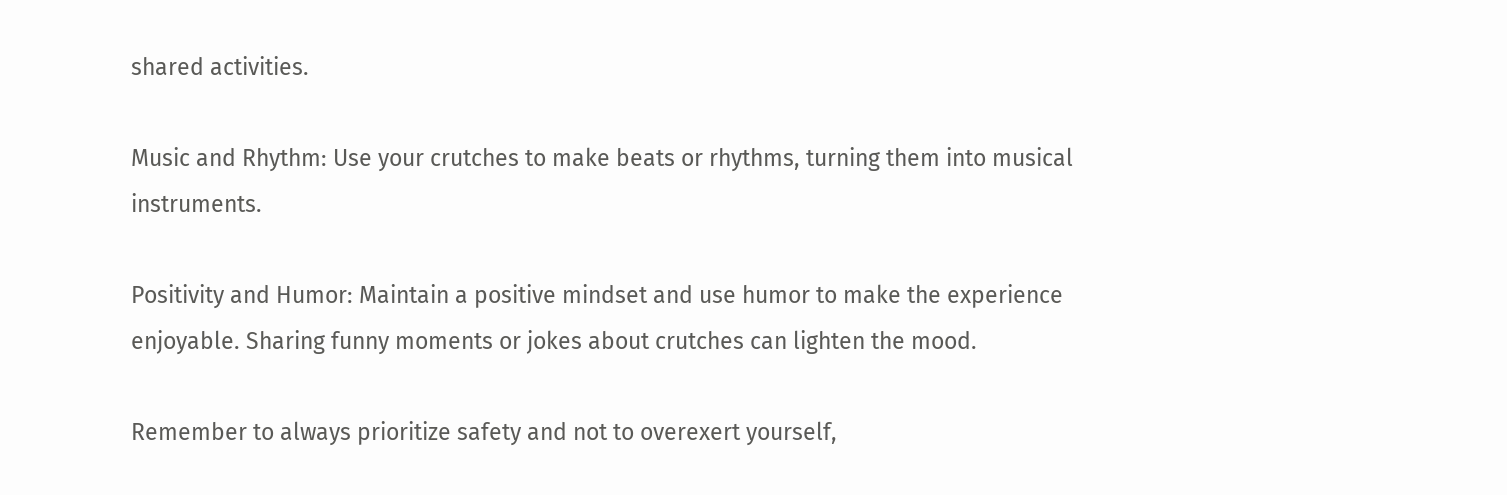shared activities.

Music and Rhythm: Use your crutches to make beats or rhythms, turning them into musical instruments.

Positivity and Humor: Maintain a positive mindset and use humor to make the experience enjoyable. Sharing funny moments or jokes about crutches can lighten the mood.

Remember to always prioritize safety and not to overexert yourself,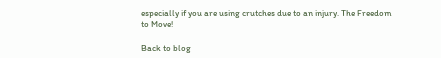especially if you are using crutches due to an injury. The Freedom to Move!

Back to blog